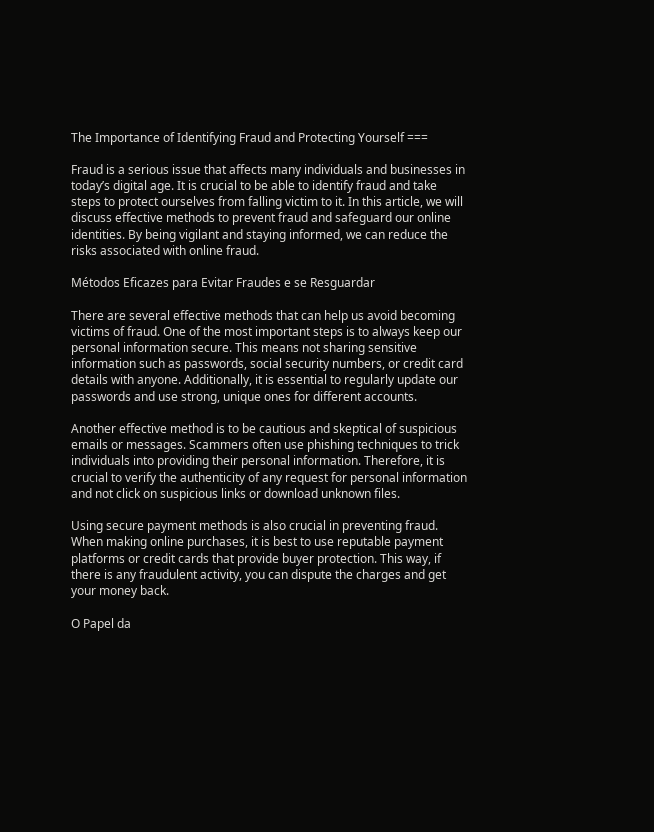The Importance of Identifying Fraud and Protecting Yourself ===

Fraud is a serious issue that affects many individuals and businesses in today’s digital age. It is crucial to be able to identify fraud and take steps to protect ourselves from falling victim to it. In this article, we will discuss effective methods to prevent fraud and safeguard our online identities. By being vigilant and staying informed, we can reduce the risks associated with online fraud.

Métodos Eficazes para Evitar Fraudes e se Resguardar

There are several effective methods that can help us avoid becoming victims of fraud. One of the most important steps is to always keep our personal information secure. This means not sharing sensitive information such as passwords, social security numbers, or credit card details with anyone. Additionally, it is essential to regularly update our passwords and use strong, unique ones for different accounts.

Another effective method is to be cautious and skeptical of suspicious emails or messages. Scammers often use phishing techniques to trick individuals into providing their personal information. Therefore, it is crucial to verify the authenticity of any request for personal information and not click on suspicious links or download unknown files.

Using secure payment methods is also crucial in preventing fraud. When making online purchases, it is best to use reputable payment platforms or credit cards that provide buyer protection. This way, if there is any fraudulent activity, you can dispute the charges and get your money back.

O Papel da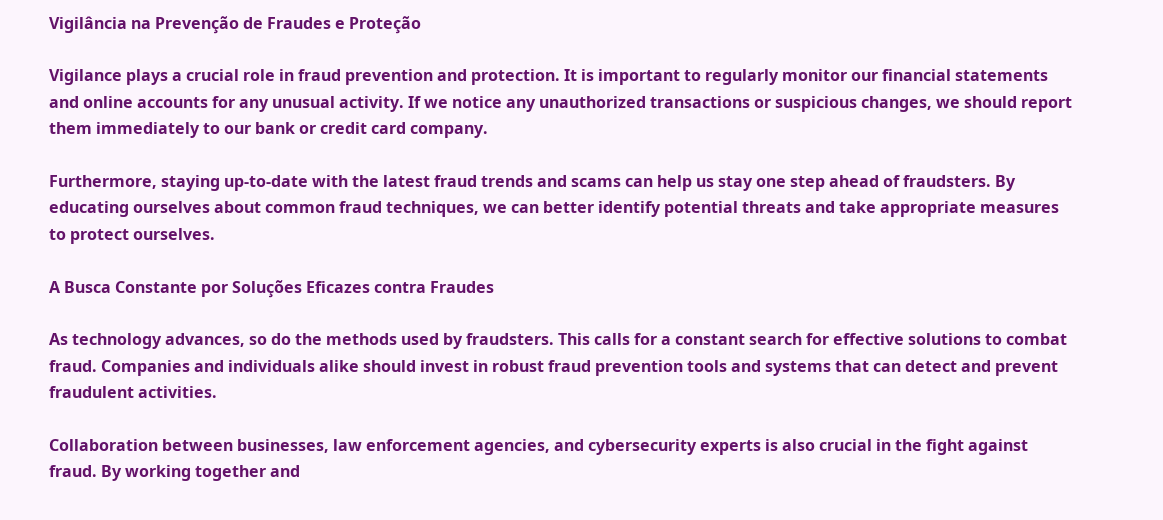Vigilância na Prevenção de Fraudes e Proteção

Vigilance plays a crucial role in fraud prevention and protection. It is important to regularly monitor our financial statements and online accounts for any unusual activity. If we notice any unauthorized transactions or suspicious changes, we should report them immediately to our bank or credit card company.

Furthermore, staying up-to-date with the latest fraud trends and scams can help us stay one step ahead of fraudsters. By educating ourselves about common fraud techniques, we can better identify potential threats and take appropriate measures to protect ourselves.

A Busca Constante por Soluções Eficazes contra Fraudes

As technology advances, so do the methods used by fraudsters. This calls for a constant search for effective solutions to combat fraud. Companies and individuals alike should invest in robust fraud prevention tools and systems that can detect and prevent fraudulent activities.

Collaboration between businesses, law enforcement agencies, and cybersecurity experts is also crucial in the fight against fraud. By working together and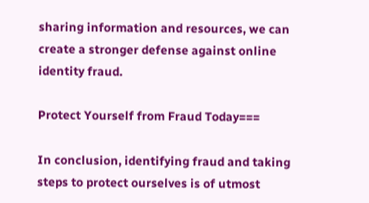sharing information and resources, we can create a stronger defense against online identity fraud.

Protect Yourself from Fraud Today===

In conclusion, identifying fraud and taking steps to protect ourselves is of utmost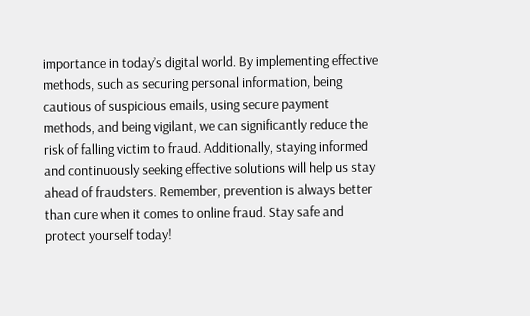importance in today’s digital world. By implementing effective methods, such as securing personal information, being cautious of suspicious emails, using secure payment methods, and being vigilant, we can significantly reduce the risk of falling victim to fraud. Additionally, staying informed and continuously seeking effective solutions will help us stay ahead of fraudsters. Remember, prevention is always better than cure when it comes to online fraud. Stay safe and protect yourself today!